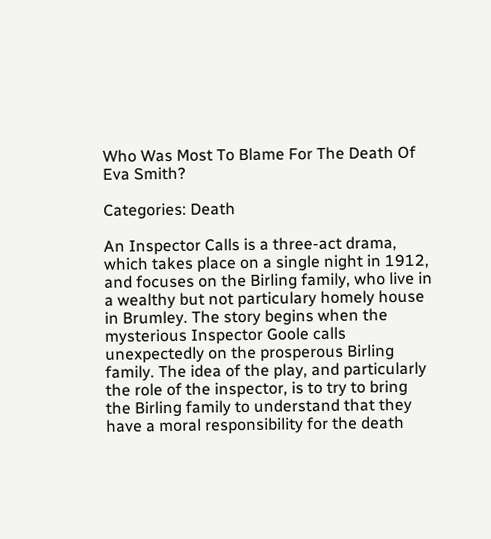Who Was Most To Blame For The Death Of Eva Smith?

Categories: Death

An Inspector Calls is a three-act drama, which takes place on a single night in 1912, and focuses on the Birling family, who live in a wealthy but not particulary homely house in Brumley. The story begins when the mysterious Inspector Goole calls unexpectedly on the prosperous Birling family. The idea of the play, and particularly the role of the inspector, is to try to bring the Birling family to understand that they have a moral responsibility for the death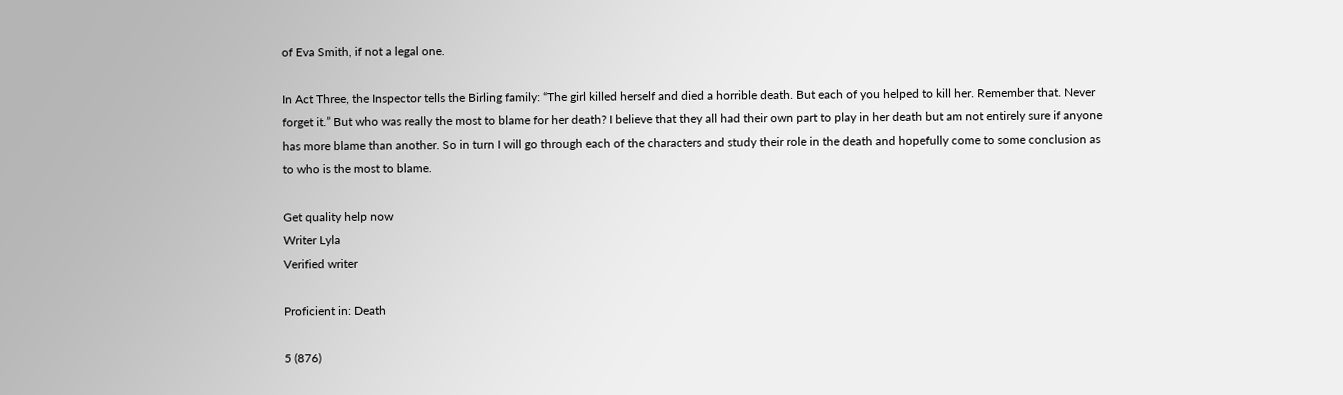of Eva Smith, if not a legal one.

In Act Three, the Inspector tells the Birling family: “The girl killed herself and died a horrible death. But each of you helped to kill her. Remember that. Never forget it.” But who was really the most to blame for her death? I believe that they all had their own part to play in her death but am not entirely sure if anyone has more blame than another. So in turn I will go through each of the characters and study their role in the death and hopefully come to some conclusion as to who is the most to blame.

Get quality help now
Writer Lyla
Verified writer

Proficient in: Death

5 (876)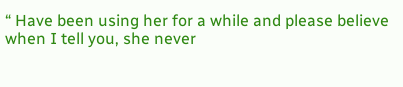“ Have been using her for a while and please believe when I tell you, she never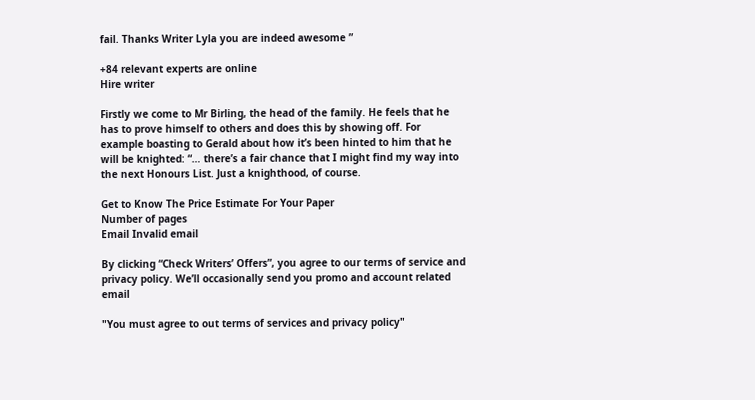fail. Thanks Writer Lyla you are indeed awesome ”

+84 relevant experts are online
Hire writer

Firstly we come to Mr Birling, the head of the family. He feels that he has to prove himself to others and does this by showing off. For example boasting to Gerald about how it’s been hinted to him that he will be knighted: “… there’s a fair chance that I might find my way into the next Honours List. Just a knighthood, of course.

Get to Know The Price Estimate For Your Paper
Number of pages
Email Invalid email

By clicking “Check Writers’ Offers”, you agree to our terms of service and privacy policy. We’ll occasionally send you promo and account related email

"You must agree to out terms of services and privacy policy"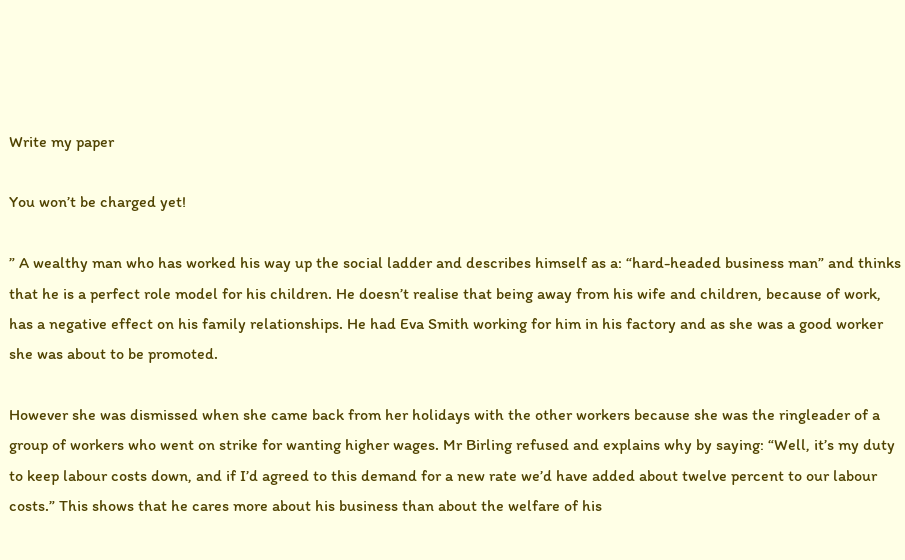Write my paper

You won’t be charged yet!

” A wealthy man who has worked his way up the social ladder and describes himself as a: “hard-headed business man” and thinks that he is a perfect role model for his children. He doesn’t realise that being away from his wife and children, because of work, has a negative effect on his family relationships. He had Eva Smith working for him in his factory and as she was a good worker she was about to be promoted.

However she was dismissed when she came back from her holidays with the other workers because she was the ringleader of a group of workers who went on strike for wanting higher wages. Mr Birling refused and explains why by saying: “Well, it’s my duty to keep labour costs down, and if I’d agreed to this demand for a new rate we’d have added about twelve percent to our labour costs.” This shows that he cares more about his business than about the welfare of his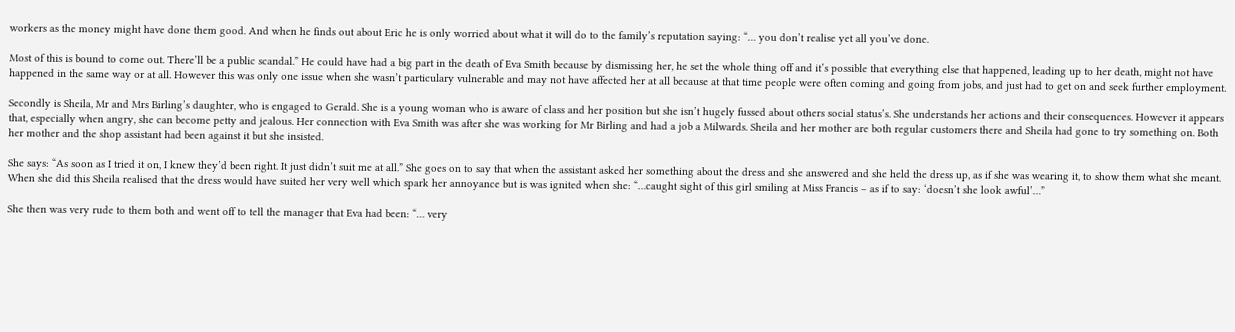workers as the money might have done them good. And when he finds out about Eric he is only worried about what it will do to the family’s reputation saying: “… you don’t realise yet all you’ve done.

Most of this is bound to come out. There’ll be a public scandal.” He could have had a big part in the death of Eva Smith because by dismissing her, he set the whole thing off and it’s possible that everything else that happened, leading up to her death, might not have happened in the same way or at all. However this was only one issue when she wasn’t particulary vulnerable and may not have affected her at all because at that time people were often coming and going from jobs, and just had to get on and seek further employment.

Secondly is Sheila, Mr and Mrs Birling’s daughter, who is engaged to Gerald. She is a young woman who is aware of class and her position but she isn’t hugely fussed about others social status’s. She understands her actions and their consequences. However it appears that, especially when angry, she can become petty and jealous. Her connection with Eva Smith was after she was working for Mr Birling and had a job a Milwards. Sheila and her mother are both regular customers there and Sheila had gone to try something on. Both her mother and the shop assistant had been against it but she insisted.

She says: “As soon as I tried it on, I knew they’d been right. It just didn’t suit me at all.” She goes on to say that when the assistant asked her something about the dress and she answered and she held the dress up, as if she was wearing it, to show them what she meant. When she did this Sheila realised that the dress would have suited her very well which spark her annoyance but is was ignited when she: “…caught sight of this girl smiling at Miss Francis – as if to say: ‘doesn’t she look awful’…”

She then was very rude to them both and went off to tell the manager that Eva had been: “… very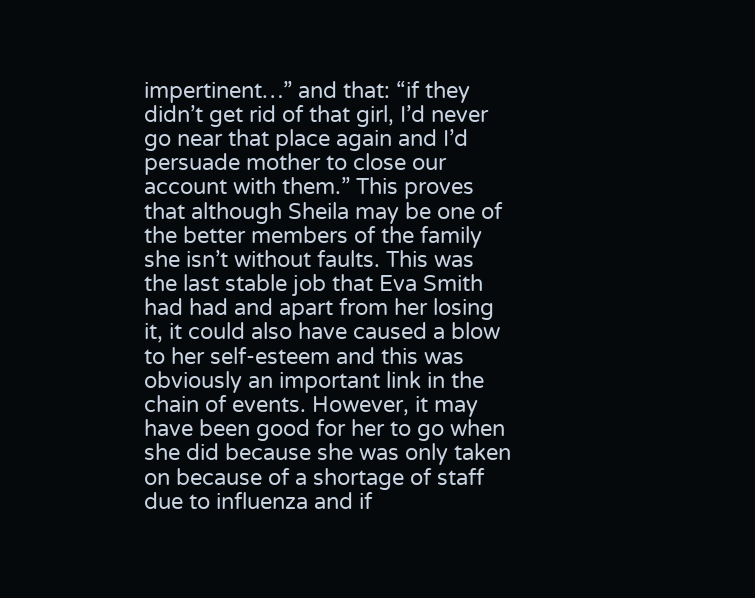impertinent…” and that: “if they didn’t get rid of that girl, I’d never go near that place again and I’d persuade mother to close our account with them.” This proves that although Sheila may be one of the better members of the family she isn’t without faults. This was the last stable job that Eva Smith had had and apart from her losing it, it could also have caused a blow to her self-esteem and this was obviously an important link in the chain of events. However, it may have been good for her to go when she did because she was only taken on because of a shortage of staff due to influenza and if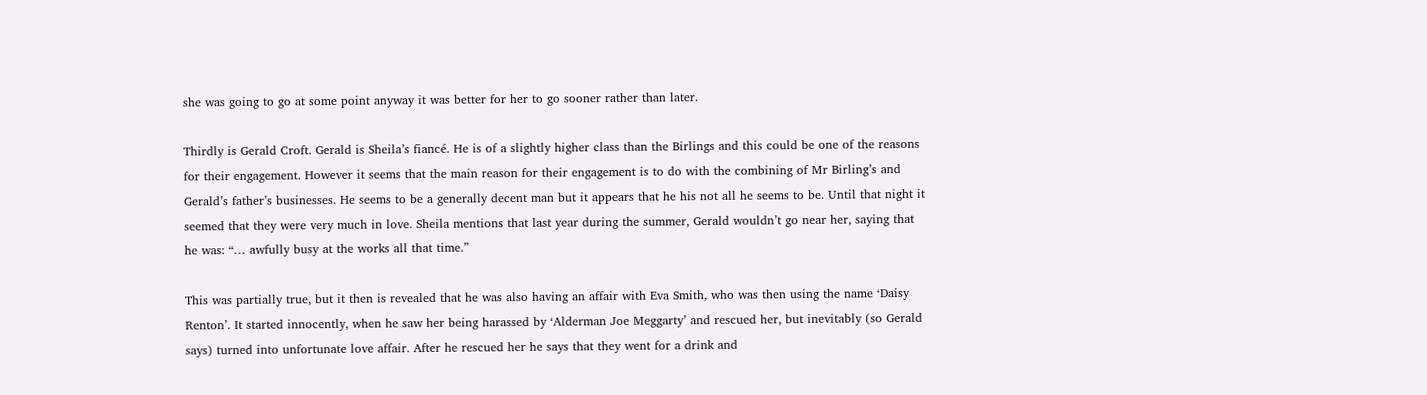she was going to go at some point anyway it was better for her to go sooner rather than later.

Thirdly is Gerald Croft. Gerald is Sheila’s fiancé. He is of a slightly higher class than the Birlings and this could be one of the reasons for their engagement. However it seems that the main reason for their engagement is to do with the combining of Mr Birling’s and Gerald’s father’s businesses. He seems to be a generally decent man but it appears that he his not all he seems to be. Until that night it seemed that they were very much in love. Sheila mentions that last year during the summer, Gerald wouldn’t go near her, saying that he was: “… awfully busy at the works all that time.”

This was partially true, but it then is revealed that he was also having an affair with Eva Smith, who was then using the name ‘Daisy Renton’. It started innocently, when he saw her being harassed by ‘Alderman Joe Meggarty’ and rescued her, but inevitably (so Gerald says) turned into unfortunate love affair. After he rescued her he says that they went for a drink and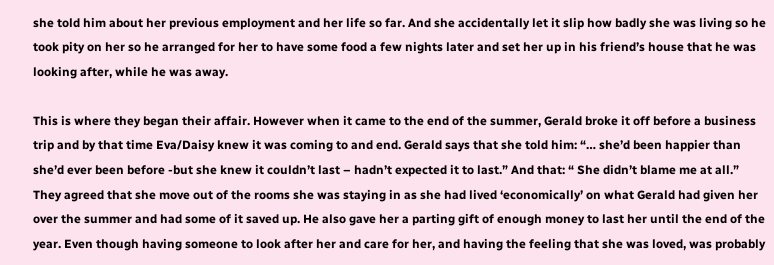she told him about her previous employment and her life so far. And she accidentally let it slip how badly she was living so he took pity on her so he arranged for her to have some food a few nights later and set her up in his friend’s house that he was looking after, while he was away.

This is where they began their affair. However when it came to the end of the summer, Gerald broke it off before a business trip and by that time Eva/Daisy knew it was coming to and end. Gerald says that she told him: “… she’d been happier than she’d ever been before -but she knew it couldn’t last – hadn’t expected it to last.” And that: “ She didn’t blame me at all.” They agreed that she move out of the rooms she was staying in as she had lived ‘economically’ on what Gerald had given her over the summer and had some of it saved up. He also gave her a parting gift of enough money to last her until the end of the year. Even though having someone to look after her and care for her, and having the feeling that she was loved, was probably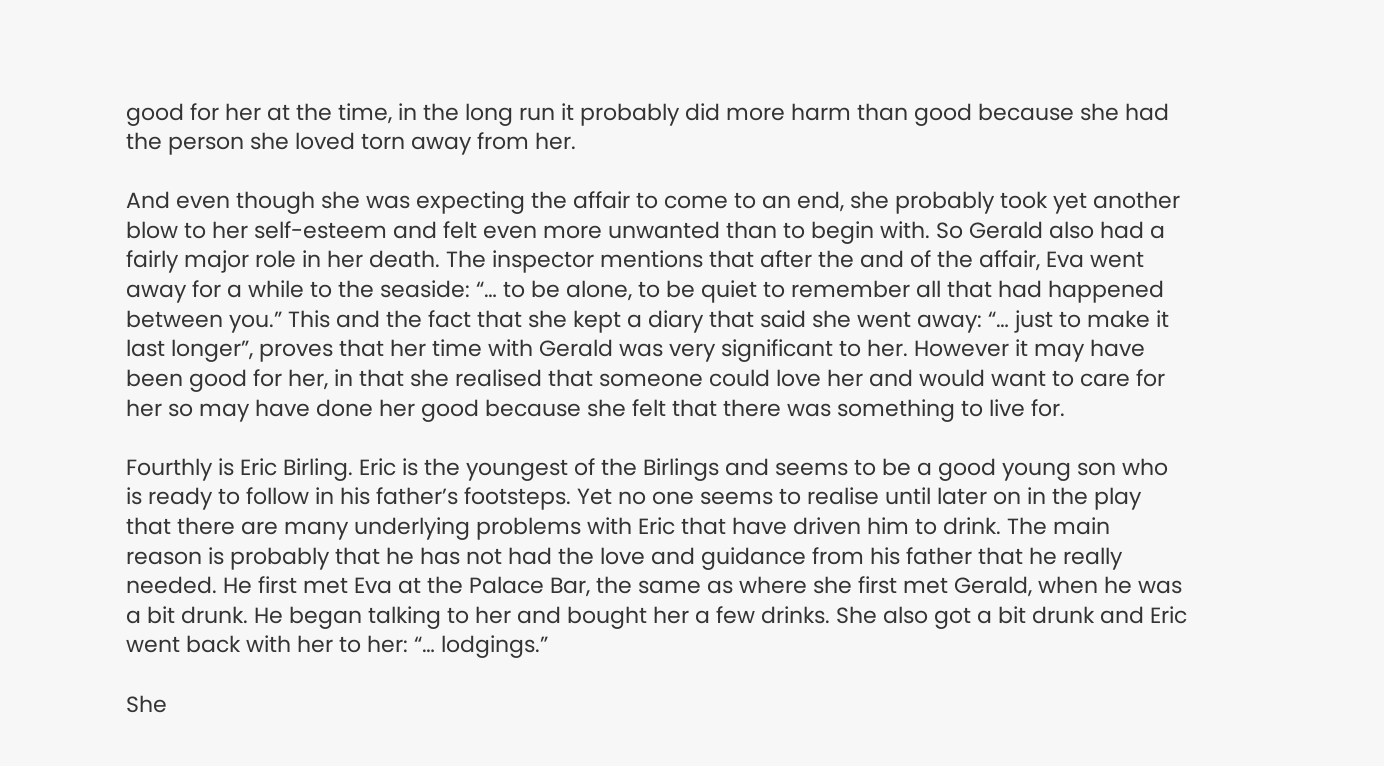good for her at the time, in the long run it probably did more harm than good because she had the person she loved torn away from her.

And even though she was expecting the affair to come to an end, she probably took yet another blow to her self-esteem and felt even more unwanted than to begin with. So Gerald also had a fairly major role in her death. The inspector mentions that after the and of the affair, Eva went away for a while to the seaside: “… to be alone, to be quiet to remember all that had happened between you.” This and the fact that she kept a diary that said she went away: “… just to make it last longer”, proves that her time with Gerald was very significant to her. However it may have been good for her, in that she realised that someone could love her and would want to care for her so may have done her good because she felt that there was something to live for.

Fourthly is Eric Birling. Eric is the youngest of the Birlings and seems to be a good young son who is ready to follow in his father’s footsteps. Yet no one seems to realise until later on in the play that there are many underlying problems with Eric that have driven him to drink. The main reason is probably that he has not had the love and guidance from his father that he really needed. He first met Eva at the Palace Bar, the same as where she first met Gerald, when he was a bit drunk. He began talking to her and bought her a few drinks. She also got a bit drunk and Eric went back with her to her: “… lodgings.”

She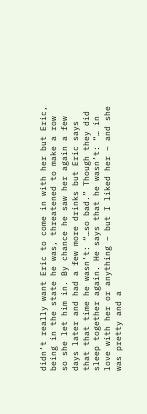didn’t really want Eric to come in with her but Eric, being in the state he was, threatened to make a row so she let him in. By chance he saw her again a few days later and had a few more drinks but Eric says that that time he wasn’t: “…so bad.” Though they did sleep together again. He says that he wasn’t: “… in love with her or anything – but I liked her – and she was pretty and a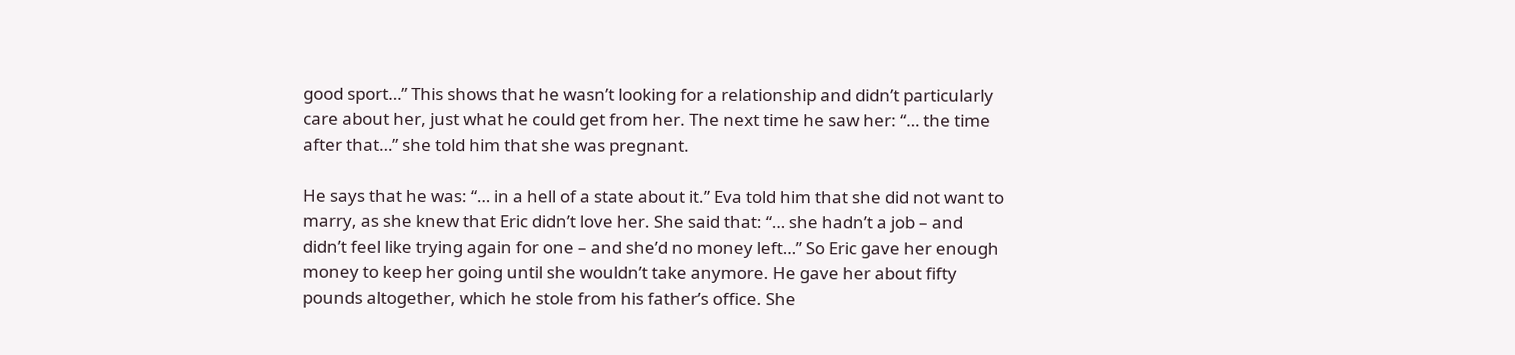good sport…” This shows that he wasn’t looking for a relationship and didn’t particularly care about her, just what he could get from her. The next time he saw her: “… the time after that…” she told him that she was pregnant.

He says that he was: “… in a hell of a state about it.” Eva told him that she did not want to marry, as she knew that Eric didn’t love her. She said that: “… she hadn’t a job – and didn’t feel like trying again for one – and she’d no money left…” So Eric gave her enough money to keep her going until she wouldn’t take anymore. He gave her about fifty pounds altogether, which he stole from his father’s office. She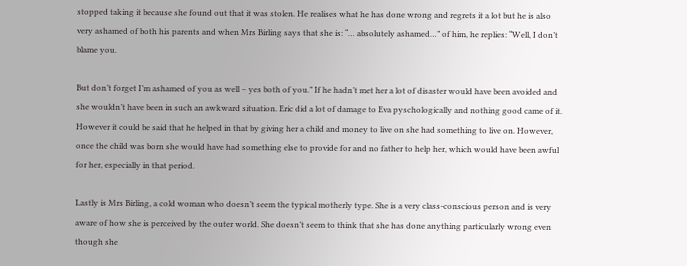stopped taking it because she found out that it was stolen. He realises what he has done wrong and regrets it a lot but he is also very ashamed of both his parents and when Mrs Birling says that she is: “… absolutely ashamed…” of him, he replies: “Well, I don’t blame you.

But don’t forget I’m ashamed of you as well – yes both of you.” If he hadn’t met her a lot of disaster would have been avoided and she wouldn’t have been in such an awkward situation. Eric did a lot of damage to Eva pyschologically and nothing good came of it. However it could be said that he helped in that by giving her a child and money to live on she had something to live on. However, once the child was born she would have had something else to provide for and no father to help her, which would have been awful for her, especially in that period.

Lastly is Mrs Birling, a cold woman who doesn’t seem the typical motherly type. She is a very class-conscious person and is very aware of how she is perceived by the outer world. She doesn’t seem to think that she has done anything particularly wrong even though she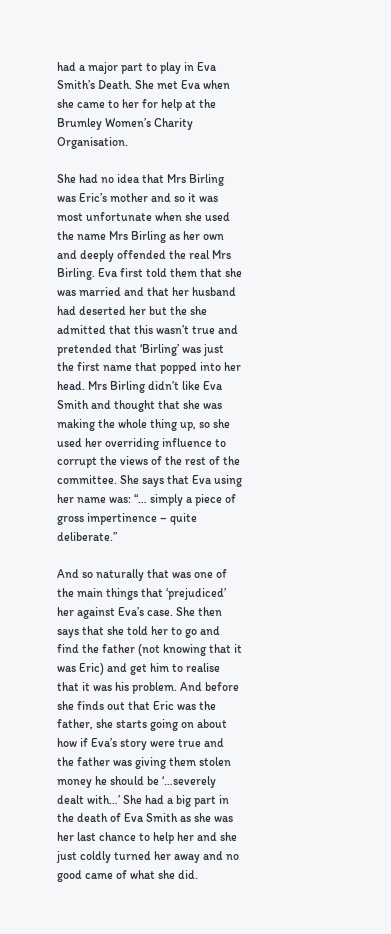had a major part to play in Eva Smith’s Death. She met Eva when she came to her for help at the Brumley Women’s Charity Organisation.

She had no idea that Mrs Birling was Eric’s mother and so it was most unfortunate when she used the name Mrs Birling as her own and deeply offended the real Mrs Birling. Eva first told them that she was married and that her husband had deserted her but the she admitted that this wasn’t true and pretended that ‘Birling’ was just the first name that popped into her head. Mrs Birling didn’t like Eva Smith and thought that she was making the whole thing up, so she used her overriding influence to corrupt the views of the rest of the committee. She says that Eva using her name was: “… simply a piece of gross impertinence – quite deliberate.”

And so naturally that was one of the main things that ‘prejudiced’ her against Eva’s case. She then says that she told her to go and find the father (not knowing that it was Eric) and get him to realise that it was his problem. And before she finds out that Eric was the father, she starts going on about how if Eva’s story were true and the father was giving them stolen money he should be ‘…severely dealt with…’ She had a big part in the death of Eva Smith as she was her last chance to help her and she just coldly turned her away and no good came of what she did.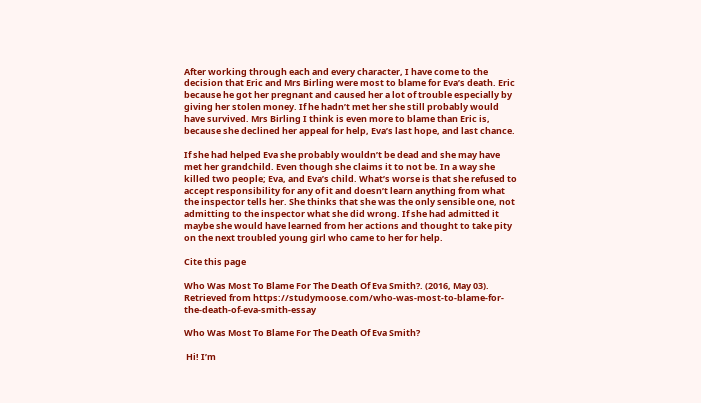After working through each and every character, I have come to the decision that Eric and Mrs Birling were most to blame for Eva’s death. Eric because he got her pregnant and caused her a lot of trouble especially by giving her stolen money. If he hadn’t met her she still probably would have survived. Mrs Birling I think is even more to blame than Eric is, because she declined her appeal for help, Eva’s last hope, and last chance.

If she had helped Eva she probably wouldn’t be dead and she may have met her grandchild. Even though she claims it to not be. In a way she killed two people; Eva, and Eva’s child. What’s worse is that she refused to accept responsibility for any of it and doesn’t learn anything from what the inspector tells her. She thinks that she was the only sensible one, not admitting to the inspector what she did wrong. If she had admitted it maybe she would have learned from her actions and thought to take pity on the next troubled young girl who came to her for help.

Cite this page

Who Was Most To Blame For The Death Of Eva Smith?. (2016, May 03). Retrieved from https://studymoose.com/who-was-most-to-blame-for-the-death-of-eva-smith-essay

Who Was Most To Blame For The Death Of Eva Smith?

 Hi! I’m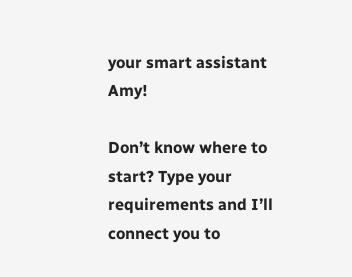your smart assistant Amy!

Don’t know where to start? Type your requirements and I’ll connect you to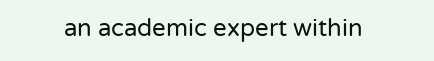an academic expert within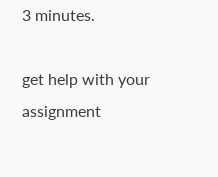3 minutes.

get help with your assignment